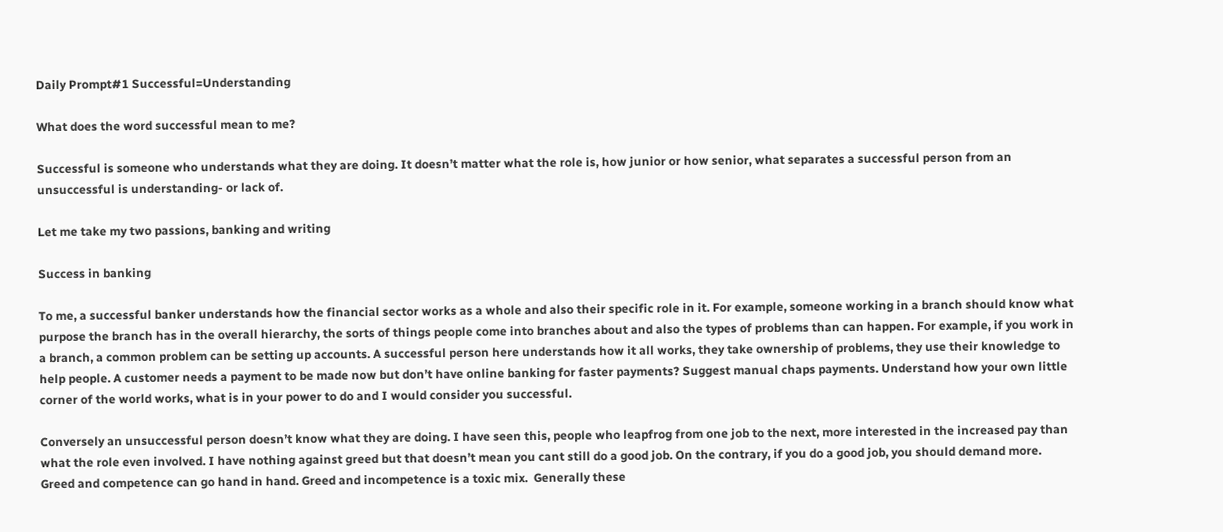Daily Prompt#1 Successful=Understanding

What does the word successful mean to me?

Successful is someone who understands what they are doing. It doesn’t matter what the role is, how junior or how senior, what separates a successful person from an unsuccessful is understanding- or lack of.

Let me take my two passions, banking and writing

Success in banking

To me, a successful banker understands how the financial sector works as a whole and also their specific role in it. For example, someone working in a branch should know what purpose the branch has in the overall hierarchy, the sorts of things people come into branches about and also the types of problems than can happen. For example, if you work in a branch, a common problem can be setting up accounts. A successful person here understands how it all works, they take ownership of problems, they use their knowledge to help people. A customer needs a payment to be made now but don’t have online banking for faster payments? Suggest manual chaps payments. Understand how your own little corner of the world works, what is in your power to do and I would consider you successful.

Conversely an unsuccessful person doesn’t know what they are doing. I have seen this, people who leapfrog from one job to the next, more interested in the increased pay than what the role even involved. I have nothing against greed but that doesn’t mean you cant still do a good job. On the contrary, if you do a good job, you should demand more. Greed and competence can go hand in hand. Greed and incompetence is a toxic mix.  Generally these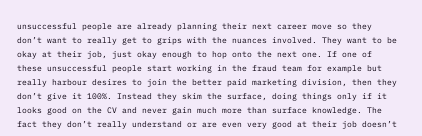unsuccessful people are already planning their next career move so they don’t want to really get to grips with the nuances involved. They want to be okay at their job, just okay enough to hop onto the next one. If one of these unsuccessful people start working in the fraud team for example but really harbour desires to join the better paid marketing division, then they don’t give it 100%. Instead they skim the surface, doing things only if it looks good on the CV and never gain much more than surface knowledge. The fact they don’t really understand or are even very good at their job doesn’t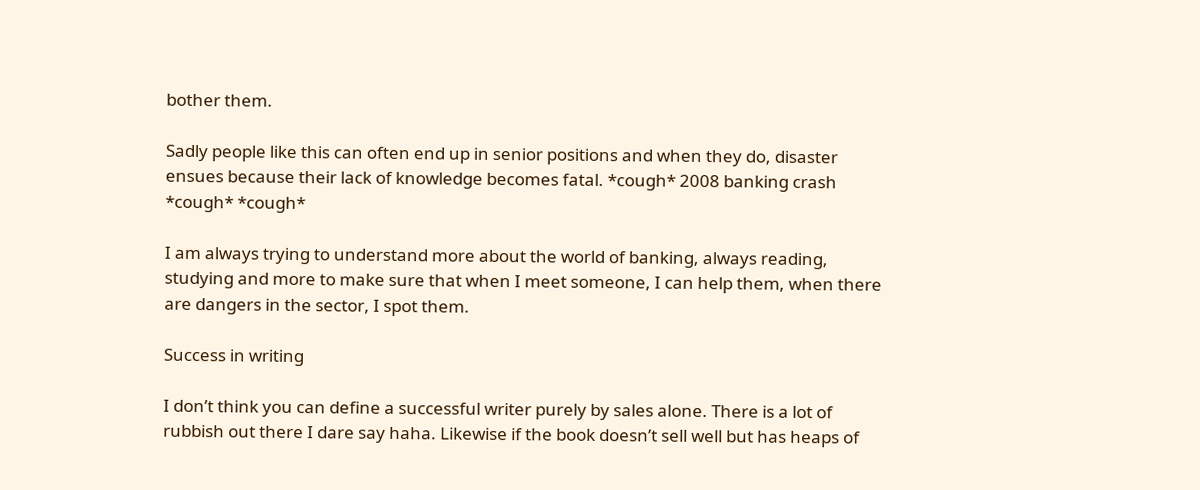bother them.

Sadly people like this can often end up in senior positions and when they do, disaster ensues because their lack of knowledge becomes fatal. *cough* 2008 banking crash *cough* *cough*

I am always trying to understand more about the world of banking, always reading, studying and more to make sure that when I meet someone, I can help them, when there are dangers in the sector, I spot them.

Success in writing

I don’t think you can define a successful writer purely by sales alone. There is a lot of rubbish out there I dare say haha. Likewise if the book doesn’t sell well but has heaps of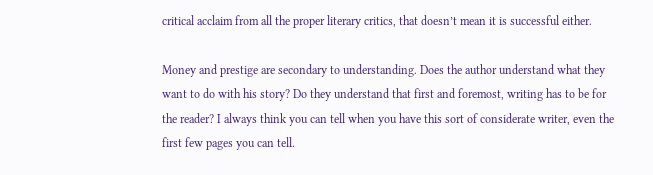critical acclaim from all the proper literary critics, that doesn’t mean it is successful either.

Money and prestige are secondary to understanding. Does the author understand what they want to do with his story? Do they understand that first and foremost, writing has to be for the reader? I always think you can tell when you have this sort of considerate writer, even the first few pages you can tell.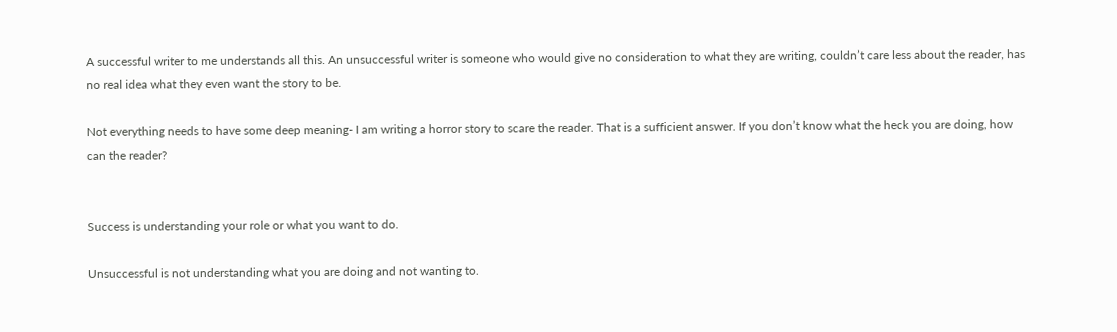A successful writer to me understands all this. An unsuccessful writer is someone who would give no consideration to what they are writing, couldn’t care less about the reader, has no real idea what they even want the story to be.

Not everything needs to have some deep meaning- I am writing a horror story to scare the reader. That is a sufficient answer. If you don’t know what the heck you are doing, how can the reader?


Success is understanding your role or what you want to do.

Unsuccessful is not understanding what you are doing and not wanting to.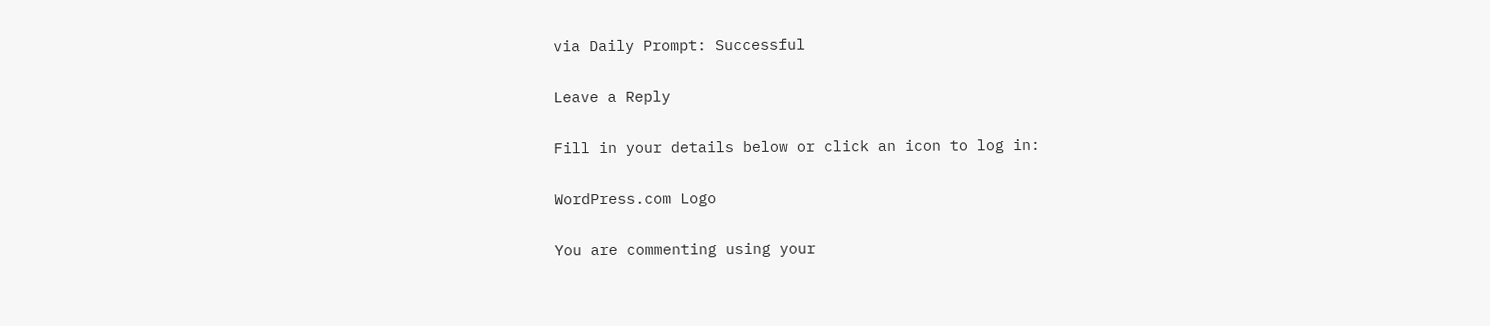via Daily Prompt: Successful

Leave a Reply

Fill in your details below or click an icon to log in:

WordPress.com Logo

You are commenting using your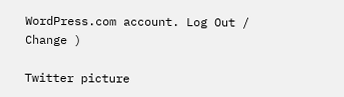WordPress.com account. Log Out / Change )

Twitter picture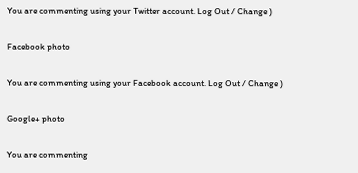You are commenting using your Twitter account. Log Out / Change )

Facebook photo

You are commenting using your Facebook account. Log Out / Change )

Google+ photo

You are commenting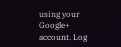using your Google+ account. Log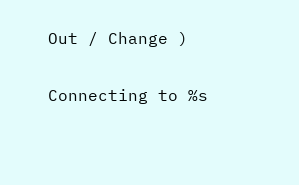Out / Change )

Connecting to %s